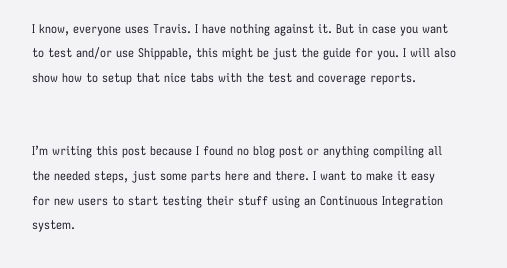I know, everyone uses Travis. I have nothing against it. But in case you want to test and/or use Shippable, this might be just the guide for you. I will also show how to setup that nice tabs with the test and coverage reports.


I’m writing this post because I found no blog post or anything compiling all the needed steps, just some parts here and there. I want to make it easy for new users to start testing their stuff using an Continuous Integration system.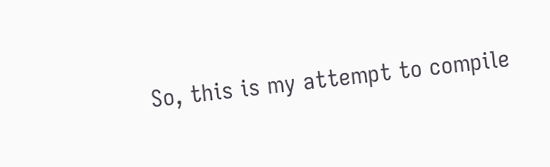So, this is my attempt to compile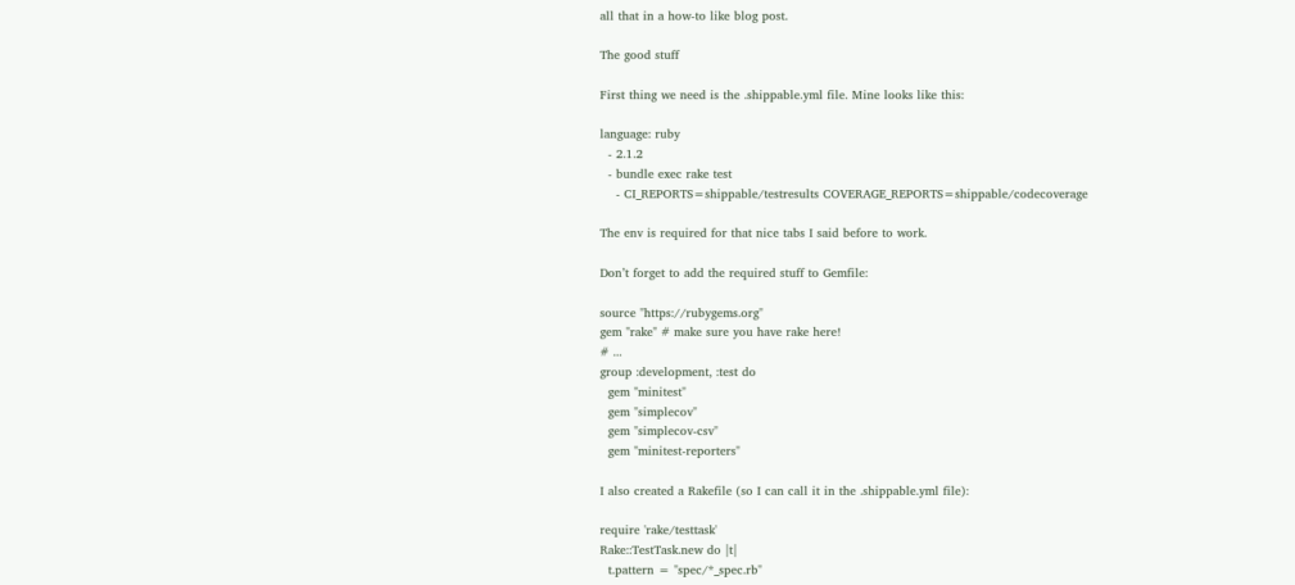all that in a how-to like blog post.

The good stuff

First thing we need is the .shippable.yml file. Mine looks like this:

language: ruby
  - 2.1.2
  - bundle exec rake test
    - CI_REPORTS=shippable/testresults COVERAGE_REPORTS=shippable/codecoverage

The env is required for that nice tabs I said before to work.

Don’t forget to add the required stuff to Gemfile:

source "https://rubygems.org"
gem "rake" # make sure you have rake here!
# ...
group :development, :test do
  gem "minitest"
  gem "simplecov"
  gem "simplecov-csv"
  gem "minitest-reporters"

I also created a Rakefile (so I can call it in the .shippable.yml file):

require 'rake/testtask'
Rake::TestTask.new do |t|
  t.pattern = "spec/*_spec.rb"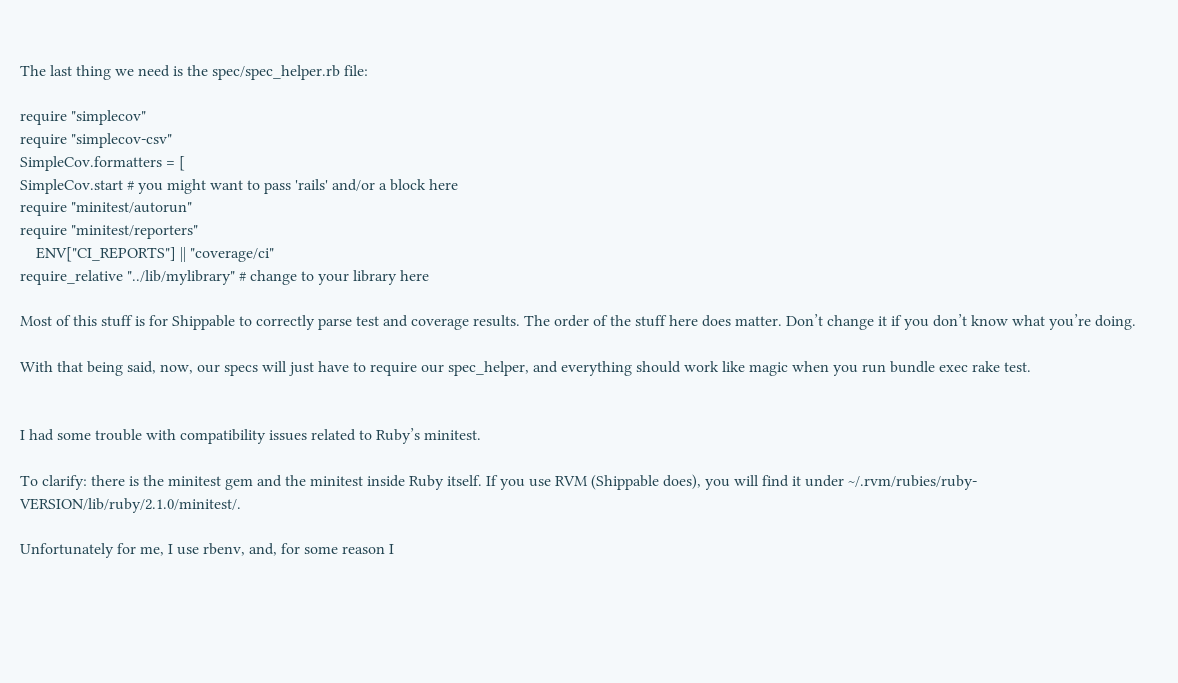The last thing we need is the spec/spec_helper.rb file:

require "simplecov"
require "simplecov-csv"
SimpleCov.formatters = [
SimpleCov.start # you might want to pass 'rails' and/or a block here
require "minitest/autorun"
require "minitest/reporters"
    ENV["CI_REPORTS"] || "coverage/ci"
require_relative "../lib/mylibrary" # change to your library here

Most of this stuff is for Shippable to correctly parse test and coverage results. The order of the stuff here does matter. Don’t change it if you don’t know what you’re doing.

With that being said, now, our specs will just have to require our spec_helper, and everything should work like magic when you run bundle exec rake test.


I had some trouble with compatibility issues related to Ruby’s minitest.

To clarify: there is the minitest gem and the minitest inside Ruby itself. If you use RVM (Shippable does), you will find it under ~/.rvm/rubies/ruby-VERSION/lib/ruby/2.1.0/minitest/.

Unfortunately for me, I use rbenv, and, for some reason I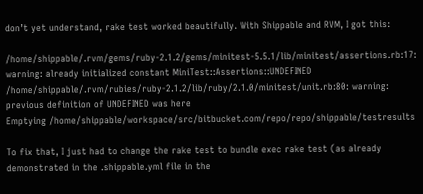don’t yet understand, rake test worked beautifully. With Shippable and RVM, I got this:

/home/shippable/.rvm/gems/ruby-2.1.2/gems/minitest-5.5.1/lib/minitest/assertions.rb:17: warning: already initialized constant MiniTest::Assertions::UNDEFINED
/home/shippable/.rvm/rubies/ruby-2.1.2/lib/ruby/2.1.0/minitest/unit.rb:80: warning: previous definition of UNDEFINED was here
Emptying /home/shippable/workspace/src/bitbucket.com/repo/repo/shippable/testresults

To fix that, I just had to change the rake test to bundle exec rake test (as already demonstrated in the .shippable.yml file in the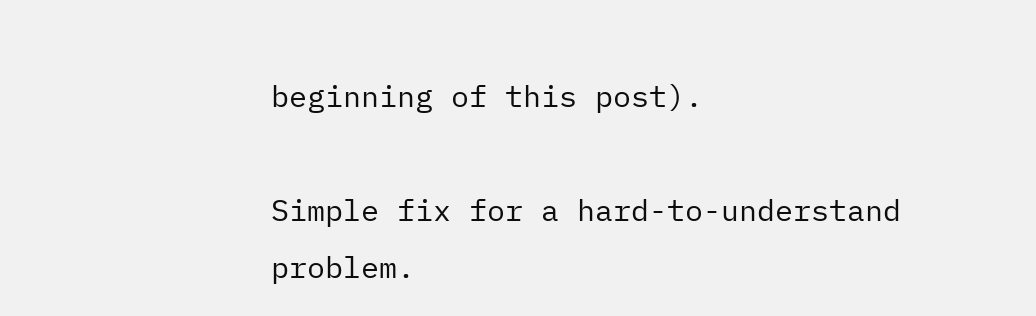beginning of this post).

Simple fix for a hard-to-understand problem.